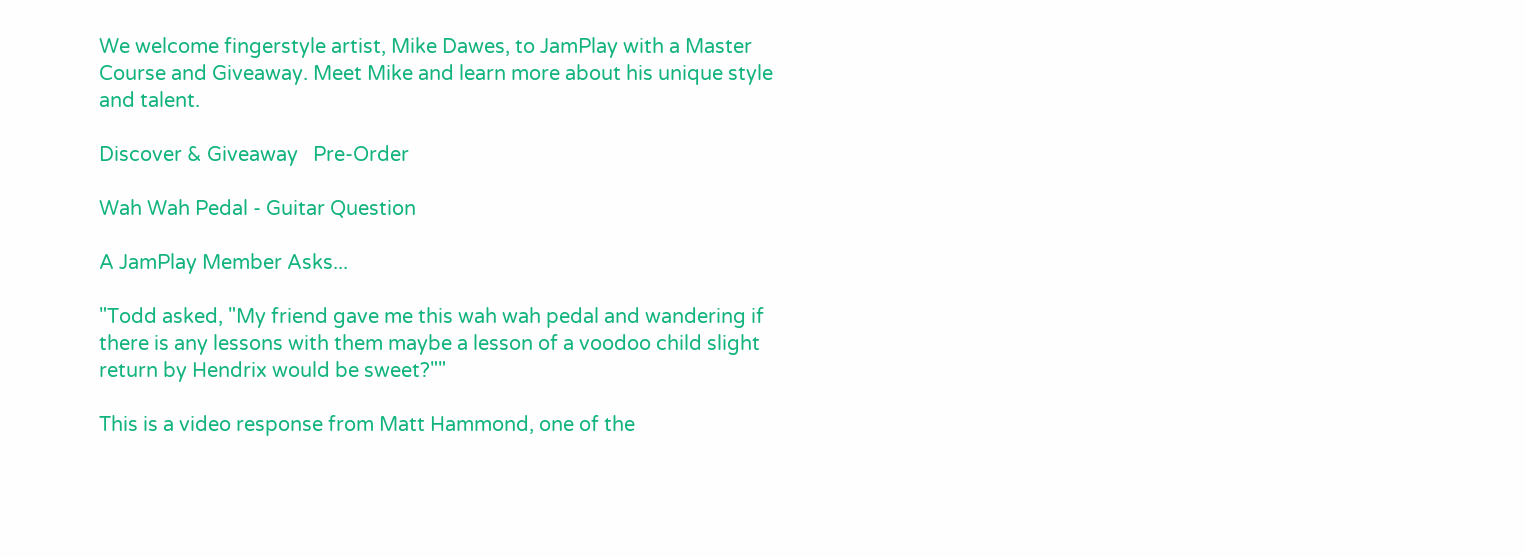We welcome fingerstyle artist, Mike Dawes, to JamPlay with a Master Course and Giveaway. Meet Mike and learn more about his unique style and talent.

Discover & Giveaway   Pre-Order

Wah Wah Pedal - Guitar Question

A JamPlay Member Asks...

"Todd asked, "My friend gave me this wah wah pedal and wandering if there is any lessons with them maybe a lesson of a voodoo child slight return by Hendrix would be sweet?""

This is a video response from Matt Hammond, one of the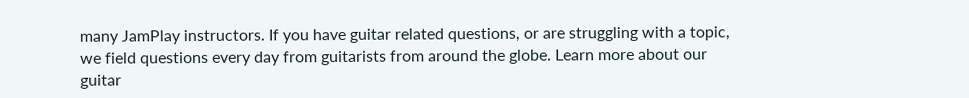many JamPlay instructors. If you have guitar related questions, or are struggling with a topic, we field questions every day from guitarists from around the globe. Learn more about our guitar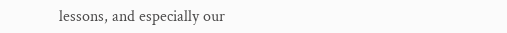lessons, and especially our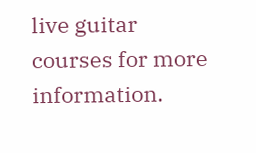live guitar courses for more information.